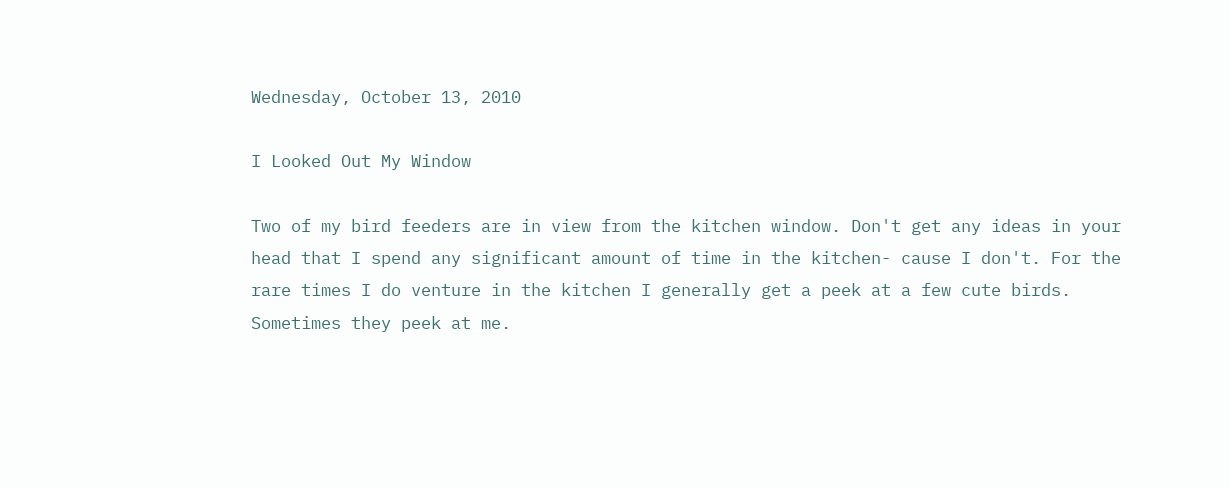Wednesday, October 13, 2010

I Looked Out My Window

Two of my bird feeders are in view from the kitchen window. Don't get any ideas in your head that I spend any significant amount of time in the kitchen- cause I don't. For the rare times I do venture in the kitchen I generally get a peek at a few cute birds.
Sometimes they peek at me.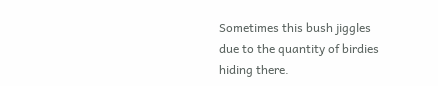Sometimes this bush jiggles
due to the quantity of birdies hiding there.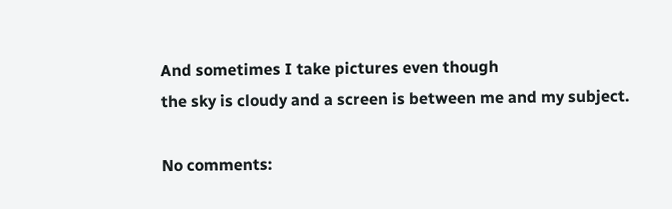And sometimes I take pictures even though
the sky is cloudy and a screen is between me and my subject.

No comments: